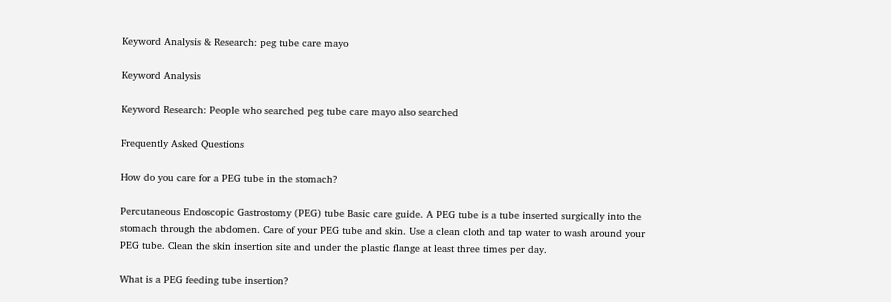Keyword Analysis & Research: peg tube care mayo

Keyword Analysis

Keyword Research: People who searched peg tube care mayo also searched

Frequently Asked Questions

How do you care for a PEG tube in the stomach?

Percutaneous Endoscopic Gastrostomy (PEG) tube Basic care guide. A PEG tube is a tube inserted surgically into the stomach through the abdomen. Care of your PEG tube and skin. Use a clean cloth and tap water to wash around your PEG tube. Clean the skin insertion site and under the plastic flange at least three times per day.

What is a PEG feeding tube insertion?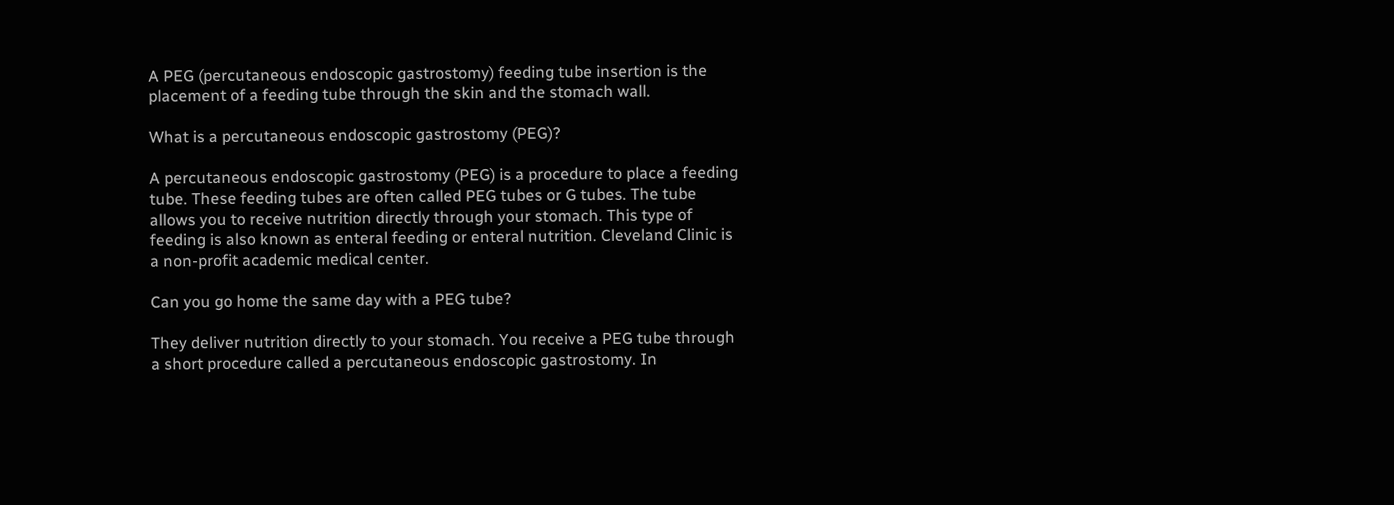A PEG (percutaneous endoscopic gastrostomy) feeding tube insertion is the placement of a feeding tube through the skin and the stomach wall.

What is a percutaneous endoscopic gastrostomy (PEG)?

A percutaneous endoscopic gastrostomy (PEG) is a procedure to place a feeding tube. These feeding tubes are often called PEG tubes or G tubes. The tube allows you to receive nutrition directly through your stomach. This type of feeding is also known as enteral feeding or enteral nutrition. Cleveland Clinic is a non-profit academic medical center.

Can you go home the same day with a PEG tube?

They deliver nutrition directly to your stomach. You receive a PEG tube through a short procedure called a percutaneous endoscopic gastrostomy. In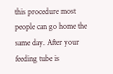this procedure most people can go home the same day. After your feeding tube is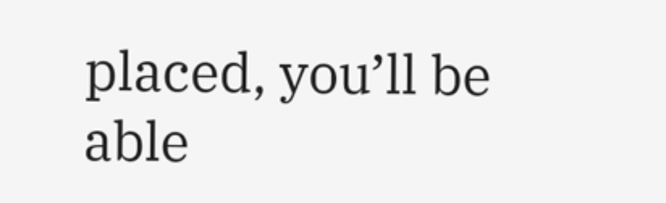placed, you’ll be able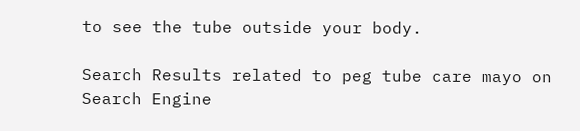to see the tube outside your body.

Search Results related to peg tube care mayo on Search Engine